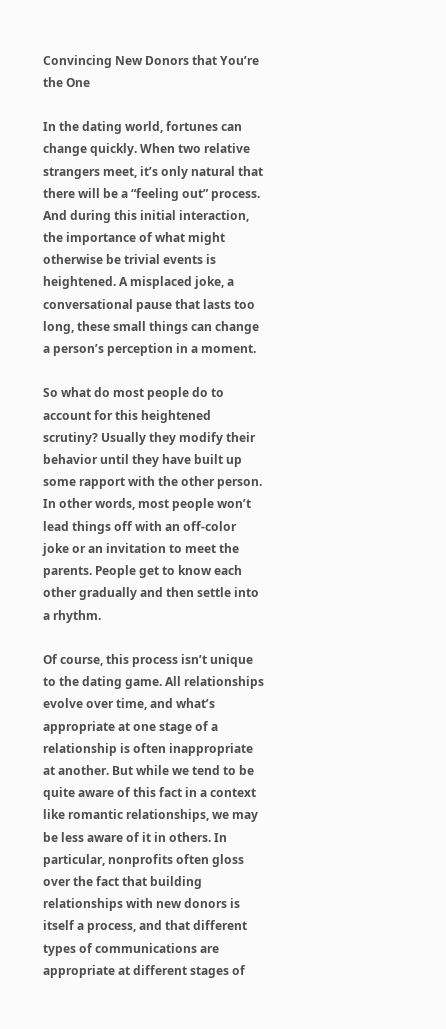Convincing New Donors that You’re the One

In the dating world, fortunes can change quickly. When two relative strangers meet, it’s only natural that there will be a “feeling out” process. And during this initial interaction, the importance of what might otherwise be trivial events is heightened. A misplaced joke, a conversational pause that lasts too long, these small things can change a person’s perception in a moment.

So what do most people do to account for this heightened scrutiny? Usually they modify their behavior until they have built up some rapport with the other person. In other words, most people won’t lead things off with an off-color joke or an invitation to meet the parents. People get to know each other gradually and then settle into a rhythm.

Of course, this process isn’t unique to the dating game. All relationships evolve over time, and what’s appropriate at one stage of a relationship is often inappropriate at another. But while we tend to be quite aware of this fact in a context like romantic relationships, we may be less aware of it in others. In particular, nonprofits often gloss over the fact that building relationships with new donors is itself a process, and that different types of communications are appropriate at different stages of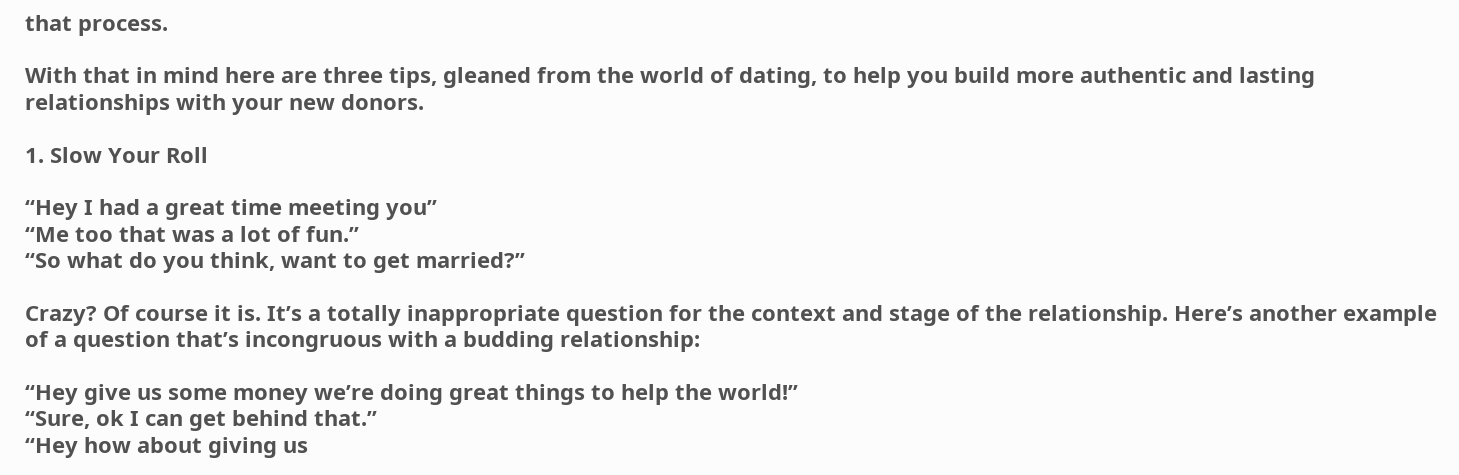that process.

With that in mind here are three tips, gleaned from the world of dating, to help you build more authentic and lasting relationships with your new donors.

1. Slow Your Roll

“Hey I had a great time meeting you”
“Me too that was a lot of fun.”
“So what do you think, want to get married?”

Crazy? Of course it is. It’s a totally inappropriate question for the context and stage of the relationship. Here’s another example of a question that’s incongruous with a budding relationship:

“Hey give us some money we’re doing great things to help the world!”
“Sure, ok I can get behind that.”
“Hey how about giving us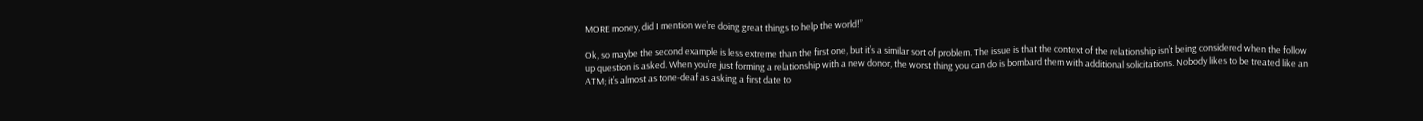MORE money, did I mention we’re doing great things to help the world!”

Ok, so maybe the second example is less extreme than the first one, but it’s a similar sort of problem. The issue is that the context of the relationship isn’t being considered when the follow up question is asked. When you’re just forming a relationship with a new donor, the worst thing you can do is bombard them with additional solicitations. Nobody likes to be treated like an ATM; it’s almost as tone-deaf as asking a first date to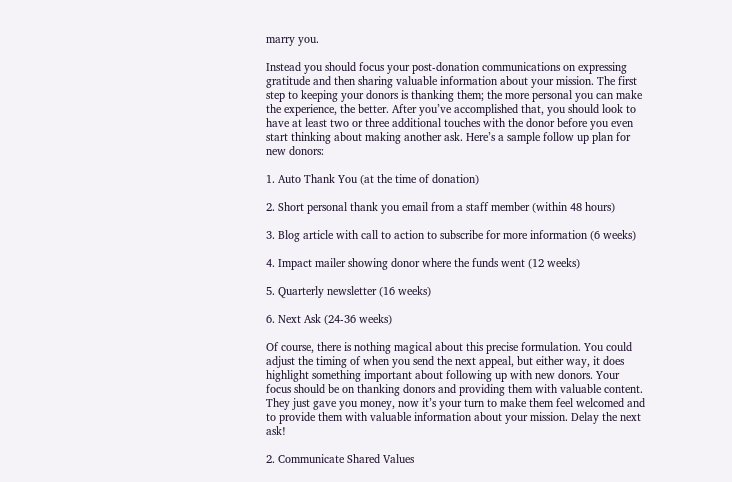marry you.

Instead you should focus your post-donation communications on expressing gratitude and then sharing valuable information about your mission. The first step to keeping your donors is thanking them; the more personal you can make the experience, the better. After you’ve accomplished that, you should look to have at least two or three additional touches with the donor before you even start thinking about making another ask. Here’s a sample follow up plan for new donors:

1. Auto Thank You (at the time of donation)

2. Short personal thank you email from a staff member (within 48 hours)

3. Blog article with call to action to subscribe for more information (6 weeks)

4. Impact mailer showing donor where the funds went (12 weeks)

5. Quarterly newsletter (16 weeks)

6. Next Ask (24-36 weeks)

Of course, there is nothing magical about this precise formulation. You could adjust the timing of when you send the next appeal, but either way, it does highlight something important about following up with new donors. Your focus should be on thanking donors and providing them with valuable content. They just gave you money, now it’s your turn to make them feel welcomed and to provide them with valuable information about your mission. Delay the next ask!

2. Communicate Shared Values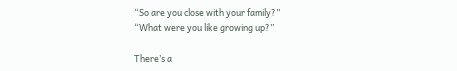“So are you close with your family?”
“What were you like growing up?”

There’s a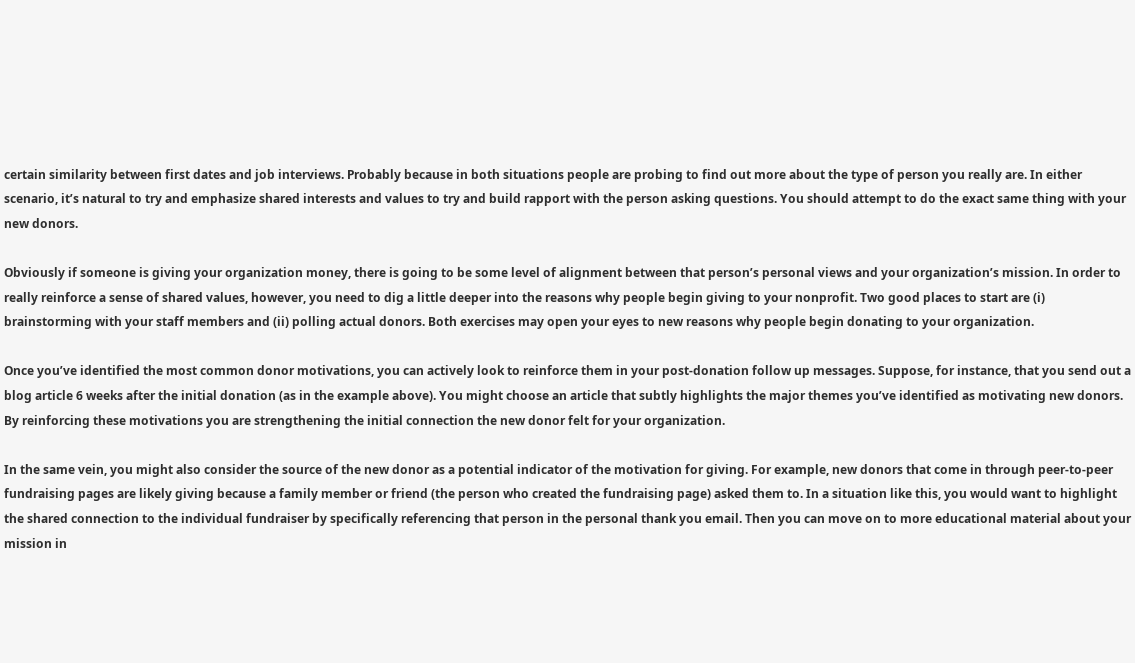certain similarity between first dates and job interviews. Probably because in both situations people are probing to find out more about the type of person you really are. In either scenario, it’s natural to try and emphasize shared interests and values to try and build rapport with the person asking questions. You should attempt to do the exact same thing with your new donors.

Obviously if someone is giving your organization money, there is going to be some level of alignment between that person’s personal views and your organization’s mission. In order to really reinforce a sense of shared values, however, you need to dig a little deeper into the reasons why people begin giving to your nonprofit. Two good places to start are (i) brainstorming with your staff members and (ii) polling actual donors. Both exercises may open your eyes to new reasons why people begin donating to your organization.

Once you’ve identified the most common donor motivations, you can actively look to reinforce them in your post-donation follow up messages. Suppose, for instance, that you send out a blog article 6 weeks after the initial donation (as in the example above). You might choose an article that subtly highlights the major themes you’ve identified as motivating new donors. By reinforcing these motivations you are strengthening the initial connection the new donor felt for your organization.

In the same vein, you might also consider the source of the new donor as a potential indicator of the motivation for giving. For example, new donors that come in through peer-to-peer fundraising pages are likely giving because a family member or friend (the person who created the fundraising page) asked them to. In a situation like this, you would want to highlight the shared connection to the individual fundraiser by specifically referencing that person in the personal thank you email. Then you can move on to more educational material about your mission in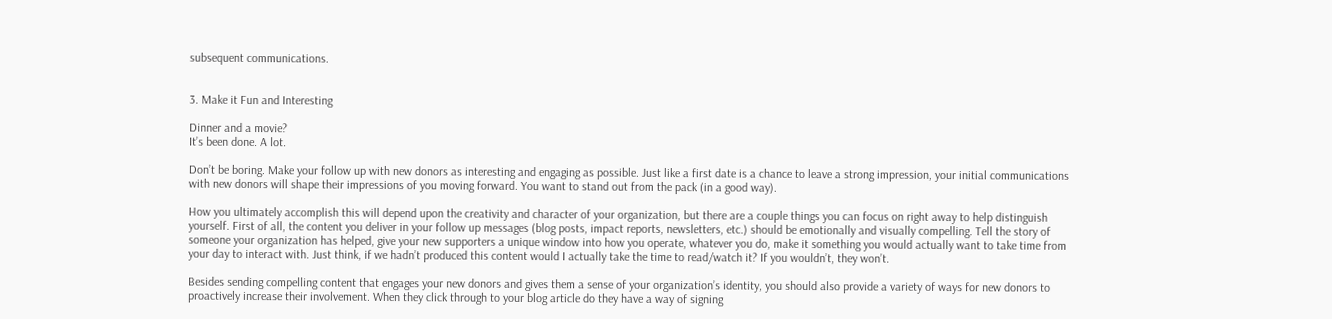subsequent communications.


3. Make it Fun and Interesting

Dinner and a movie?
It’s been done. A lot.

Don’t be boring. Make your follow up with new donors as interesting and engaging as possible. Just like a first date is a chance to leave a strong impression, your initial communications with new donors will shape their impressions of you moving forward. You want to stand out from the pack (in a good way).

How you ultimately accomplish this will depend upon the creativity and character of your organization, but there are a couple things you can focus on right away to help distinguish yourself. First of all, the content you deliver in your follow up messages (blog posts, impact reports, newsletters, etc.) should be emotionally and visually compelling. Tell the story of someone your organization has helped, give your new supporters a unique window into how you operate, whatever you do, make it something you would actually want to take time from your day to interact with. Just think, if we hadn’t produced this content would I actually take the time to read/watch it? If you wouldn’t, they won’t.

Besides sending compelling content that engages your new donors and gives them a sense of your organization’s identity, you should also provide a variety of ways for new donors to proactively increase their involvement. When they click through to your blog article do they have a way of signing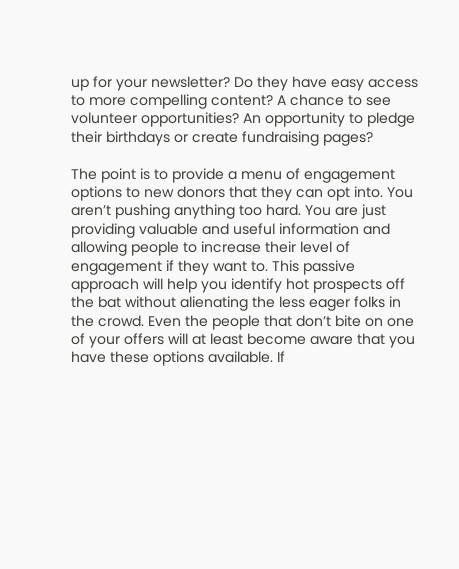up for your newsletter? Do they have easy access to more compelling content? A chance to see volunteer opportunities? An opportunity to pledge their birthdays or create fundraising pages?

The point is to provide a menu of engagement options to new donors that they can opt into. You aren’t pushing anything too hard. You are just providing valuable and useful information and allowing people to increase their level of engagement if they want to. This passive approach will help you identify hot prospects off the bat without alienating the less eager folks in the crowd. Even the people that don’t bite on one of your offers will at least become aware that you have these options available. If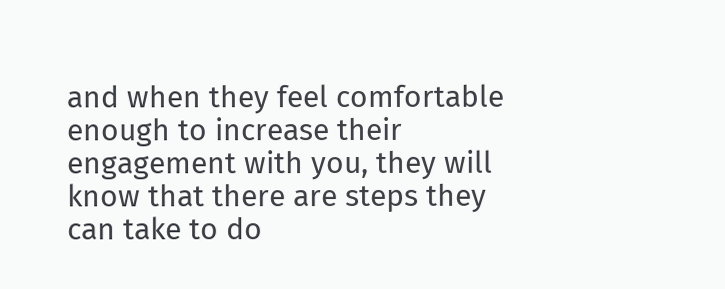and when they feel comfortable enough to increase their engagement with you, they will know that there are steps they can take to do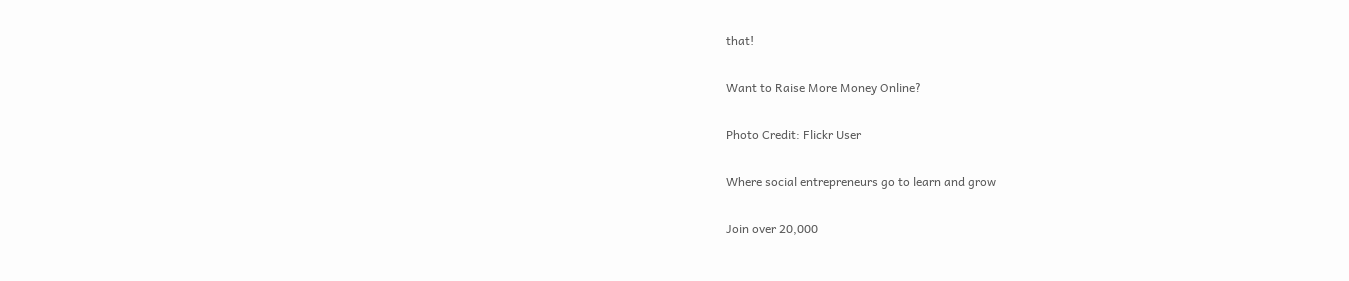that!

Want to Raise More Money Online?

Photo Credit: Flickr User

Where social entrepreneurs go to learn and grow

Join over 20,000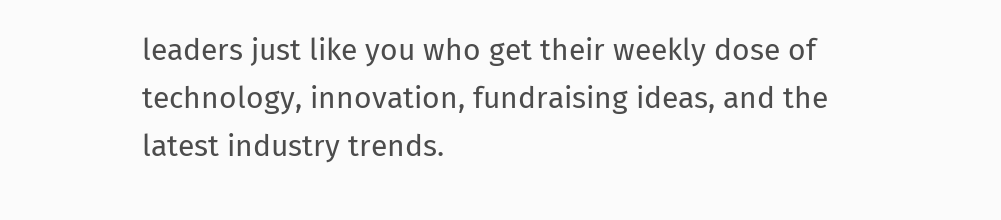leaders just like you who get their weekly dose of technology, innovation, fundraising ideas, and the latest industry trends.